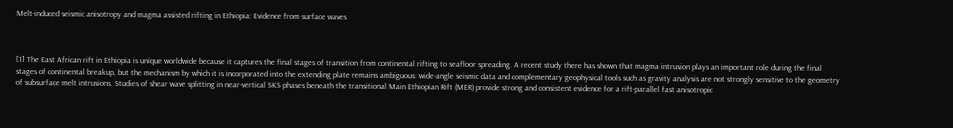Melt-induced seismic anisotropy and magma assisted rifting in Ethiopia: Evidence from surface waves



[1] The East African rift in Ethiopia is unique worldwide because it captures the final stages of transition from continental rifting to seafloor spreading. A recent study there has shown that magma intrusion plays an important role during the final stages of continental breakup, but the mechanism by which it is incorporated into the extending plate remains ambiguous: wide-angle seismic data and complementary geophysical tools such as gravity analysis are not strongly sensitive to the geometry of subsurface melt intrusions. Studies of shear wave splitting in near-vertical SKS phases beneath the transitional Main Ethiopian Rift (MER) provide strong and consistent evidence for a rift-parallel fast anisotropic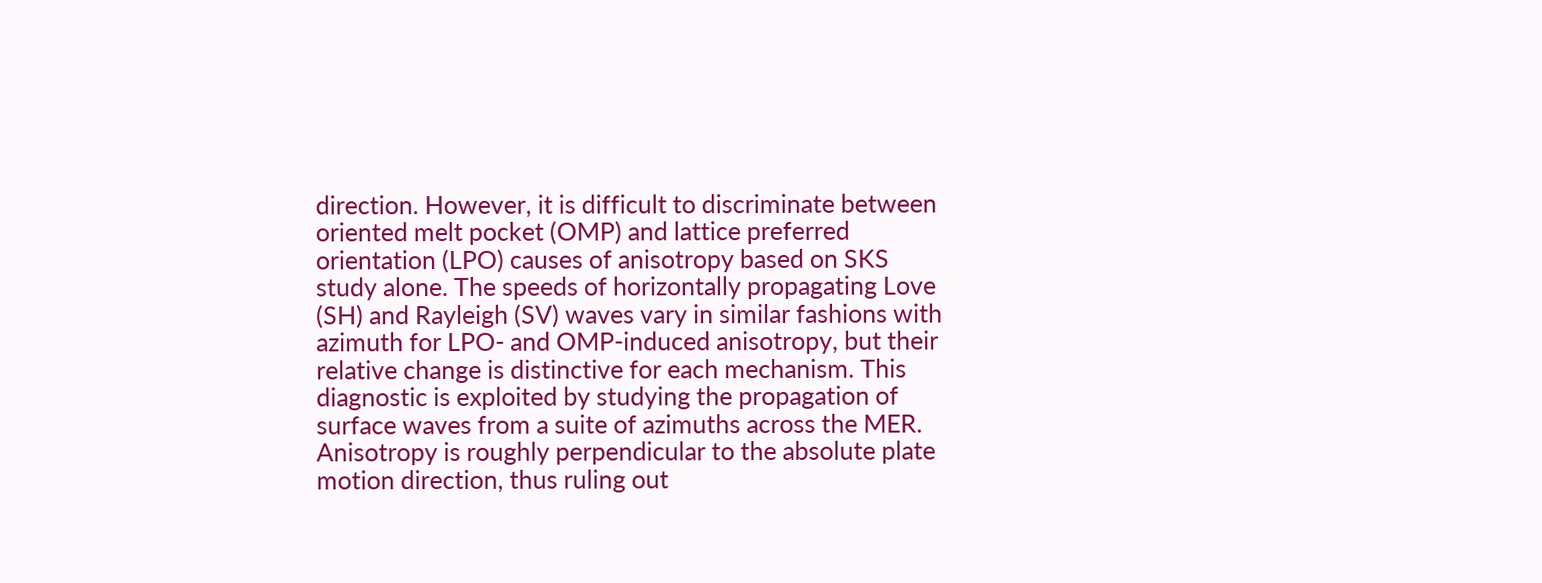direction. However, it is difficult to discriminate between oriented melt pocket (OMP) and lattice preferred orientation (LPO) causes of anisotropy based on SKS study alone. The speeds of horizontally propagating Love (SH) and Rayleigh (SV) waves vary in similar fashions with azimuth for LPO- and OMP-induced anisotropy, but their relative change is distinctive for each mechanism. This diagnostic is exploited by studying the propagation of surface waves from a suite of azimuths across the MER. Anisotropy is roughly perpendicular to the absolute plate motion direction, thus ruling out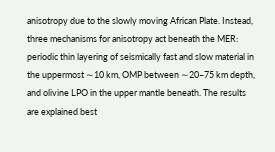anisotropy due to the slowly moving African Plate. Instead, three mechanisms for anisotropy act beneath the MER: periodic thin layering of seismically fast and slow material in the uppermost ∼10 km, OMP between ∼20–75 km depth, and olivine LPO in the upper mantle beneath. The results are explained best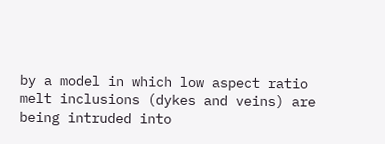by a model in which low aspect ratio melt inclusions (dykes and veins) are being intruded into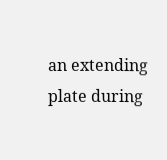an extending plate during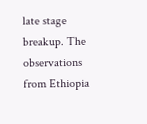late stage breakup. The observations from Ethiopia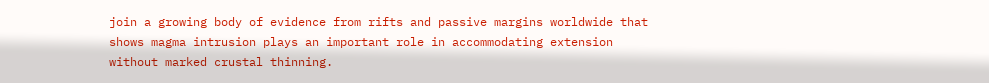join a growing body of evidence from rifts and passive margins worldwide that shows magma intrusion plays an important role in accommodating extension without marked crustal thinning.